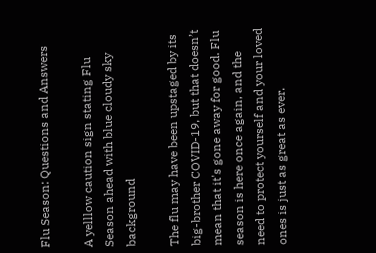Flu Season: Questions and Answers

A yelllow caution sign stating Flu Season ahead with blue cloudy sky background

The flu may have been upstaged by its big-brother COVID-19, but that doesn’t mean that it's gone away for good. Flu season is here once again, and the need to protect yourself and your loved ones is just as great as ever.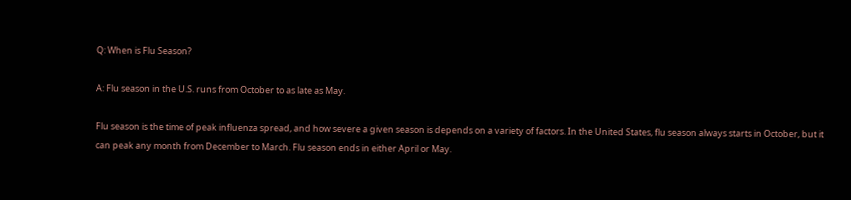Q: When is Flu Season?

A: Flu season in the U.S. runs from October to as late as May.

Flu season is the time of peak influenza spread, and how severe a given season is depends on a variety of factors. In the United States, flu season always starts in October, but it can peak any month from December to March. Flu season ends in either April or May.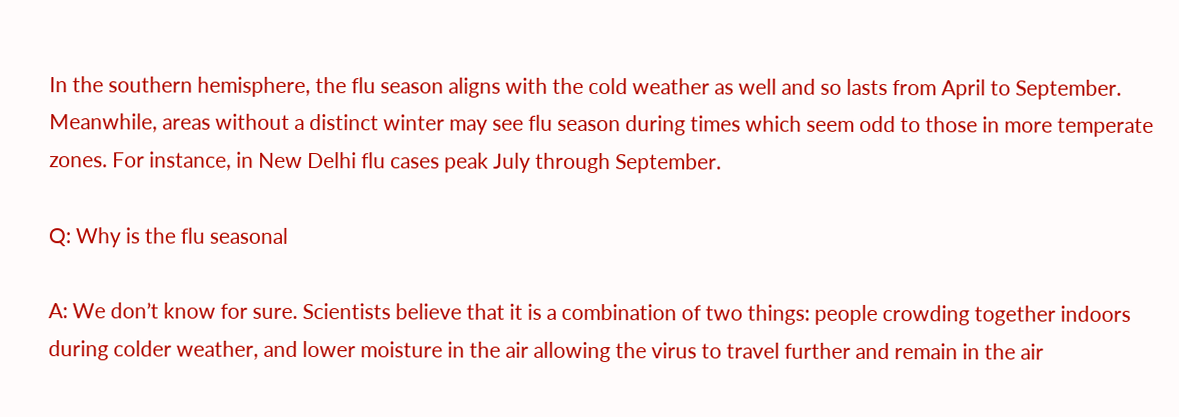In the southern hemisphere, the flu season aligns with the cold weather as well and so lasts from April to September. Meanwhile, areas without a distinct winter may see flu season during times which seem odd to those in more temperate zones. For instance, in New Delhi flu cases peak July through September.

Q: Why is the flu seasonal

A: We don’t know for sure. Scientists believe that it is a combination of two things: people crowding together indoors during colder weather, and lower moisture in the air allowing the virus to travel further and remain in the air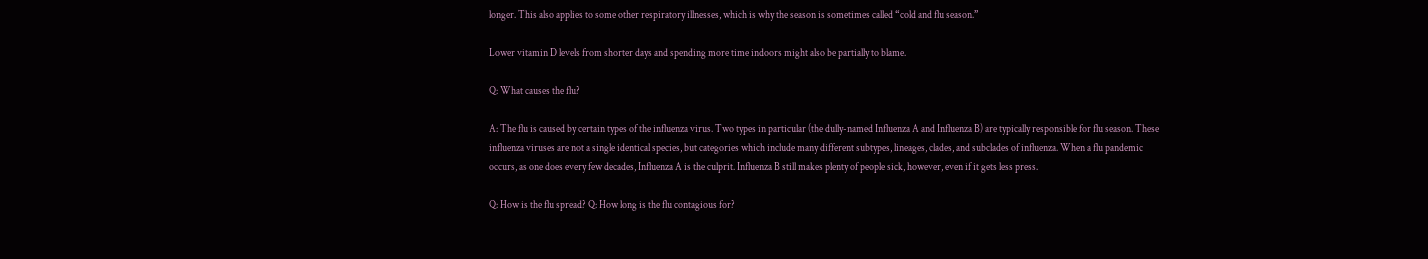longer. This also applies to some other respiratory illnesses, which is why the season is sometimes called “cold and flu season.”

Lower vitamin D levels from shorter days and spending more time indoors might also be partially to blame.

Q: What causes the flu?

A: The flu is caused by certain types of the influenza virus. Two types in particular (the dully-named Influenza A and Influenza B) are typically responsible for flu season. These influenza viruses are not a single identical species, but categories which include many different subtypes, lineages, clades, and subclades of influenza. When a flu pandemic occurs, as one does every few decades, Influenza A is the culprit. Influenza B still makes plenty of people sick, however, even if it gets less press.

Q: How is the flu spread? Q: How long is the flu contagious for?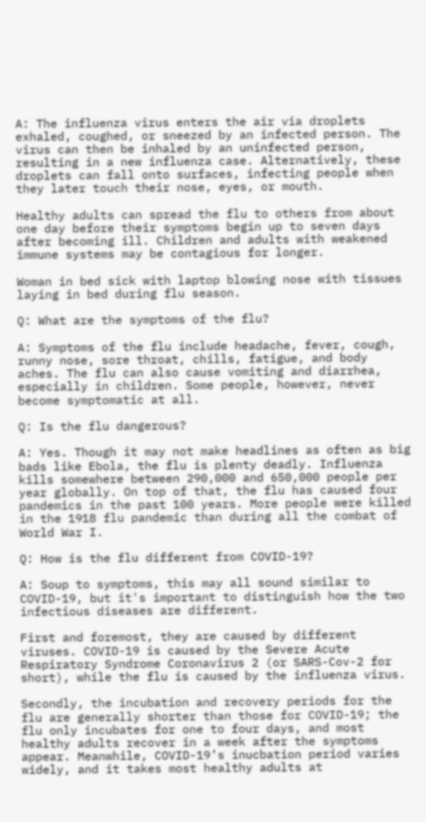A: The influenza virus enters the air via droplets exhaled, coughed, or sneezed by an infected person. The virus can then be inhaled by an uninfected person, resulting in a new influenza case. Alternatively, these droplets can fall onto surfaces, infecting people when they later touch their nose, eyes, or mouth.

Healthy adults can spread the flu to others from about one day before their symptoms begin up to seven days after becoming ill. Children and adults with weakened immune systems may be contagious for longer.

Woman in bed sick with laptop blowing nose with tissues laying in bed during flu season.

Q: What are the symptoms of the flu?

A: Symptoms of the flu include headache, fever, cough, runny nose, sore throat, chills, fatigue, and body aches. The flu can also cause vomiting and diarrhea, especially in children. Some people, however, never become symptomatic at all.

Q: Is the flu dangerous?

A: Yes. Though it may not make headlines as often as big bads like Ebola, the flu is plenty deadly. Influenza kills somewhere between 290,000 and 650,000 people per year globally. On top of that, the flu has caused four pandemics in the past 100 years. More people were killed in the 1918 flu pandemic than during all the combat of World War I.

Q: How is the flu different from COVID-19?

A: Soup to symptoms, this may all sound similar to COVID-19, but it's important to distinguish how the two infectious diseases are different.

First and foremost, they are caused by different viruses. COVID-19 is caused by the Severe Acute Respiratory Syndrome Coronavirus 2 (or SARS-Cov-2 for short), while the flu is caused by the influenza virus.

Secondly, the incubation and recovery periods for the flu are generally shorter than those for COVID-19; the flu only incubates for one to four days, and most healthy adults recover in a week after the symptoms appear. Meanwhile, COVID-19’s inucbation period varies widely, and it takes most healthy adults at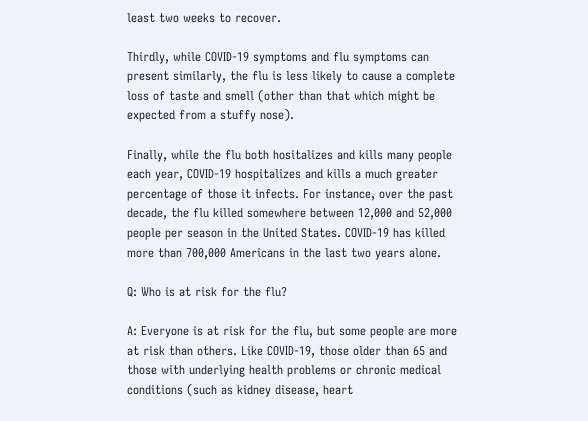least two weeks to recover.

Thirdly, while COVID-19 symptoms and flu symptoms can present similarly, the flu is less likely to cause a complete loss of taste and smell (other than that which might be expected from a stuffy nose).

Finally, while the flu both hositalizes and kills many people each year, COVID-19 hospitalizes and kills a much greater percentage of those it infects. For instance, over the past decade, the flu killed somewhere between 12,000 and 52,000 people per season in the United States. COVID-19 has killed more than 700,000 Americans in the last two years alone.

Q: Who is at risk for the flu?

A: Everyone is at risk for the flu, but some people are more at risk than others. Like COVID-19, those older than 65 and those with underlying health problems or chronic medical conditions (such as kidney disease, heart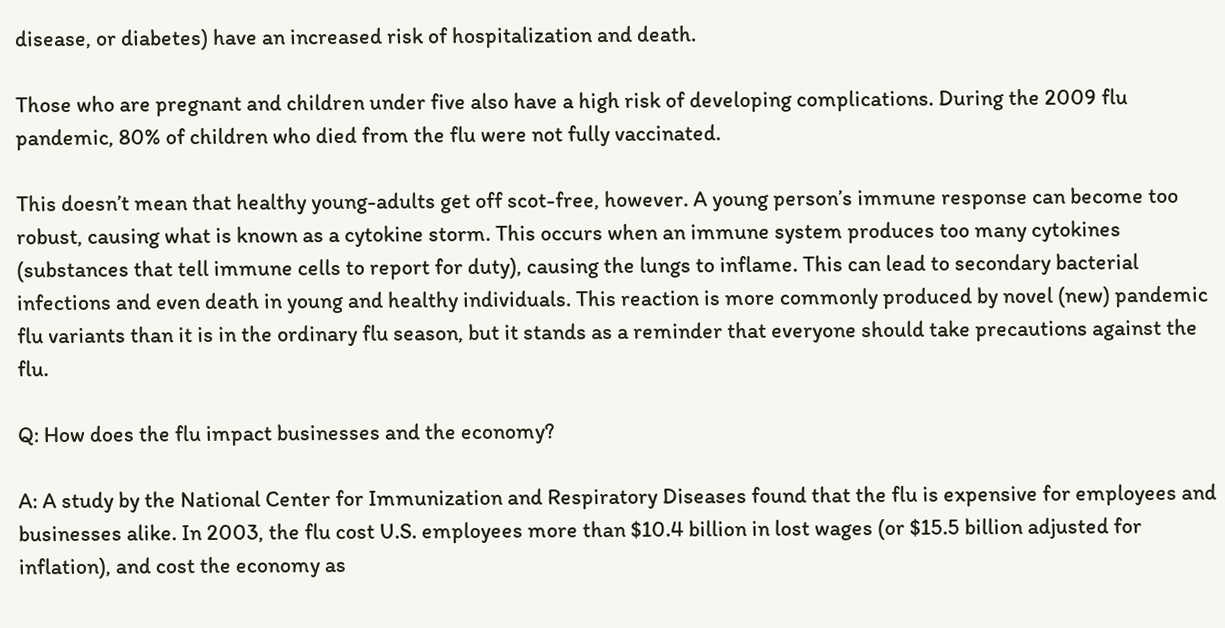disease, or diabetes) have an increased risk of hospitalization and death.

Those who are pregnant and children under five also have a high risk of developing complications. During the 2009 flu pandemic, 80% of children who died from the flu were not fully vaccinated.

This doesn’t mean that healthy young-adults get off scot-free, however. A young person’s immune response can become too robust, causing what is known as a cytokine storm. This occurs when an immune system produces too many cytokines (substances that tell immune cells to report for duty), causing the lungs to inflame. This can lead to secondary bacterial infections and even death in young and healthy individuals. This reaction is more commonly produced by novel (new) pandemic flu variants than it is in the ordinary flu season, but it stands as a reminder that everyone should take precautions against the flu.

Q: How does the flu impact businesses and the economy?

A: A study by the National Center for Immunization and Respiratory Diseases found that the flu is expensive for employees and businesses alike. In 2003, the flu cost U.S. employees more than $10.4 billion in lost wages (or $15.5 billion adjusted for inflation), and cost the economy as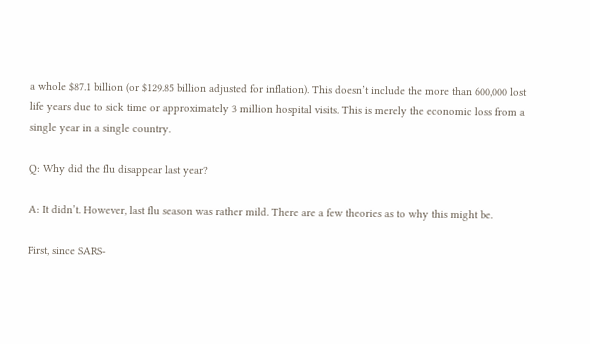a whole $87.1 billion (or $129.85 billion adjusted for inflation). This doesn’t include the more than 600,000 lost life years due to sick time or approximately 3 million hospital visits. This is merely the economic loss from a single year in a single country.

Q: Why did the flu disappear last year?

A: It didn’t. However, last flu season was rather mild. There are a few theories as to why this might be.

First, since SARS-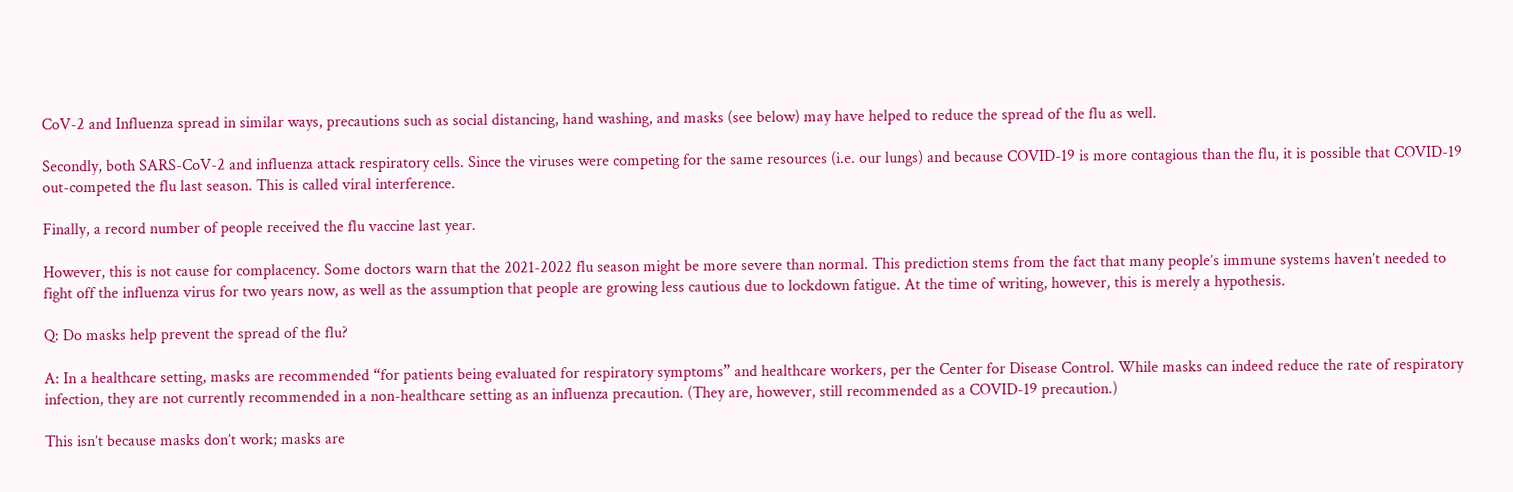CoV-2 and Influenza spread in similar ways, precautions such as social distancing, hand washing, and masks (see below) may have helped to reduce the spread of the flu as well.

Secondly, both SARS-CoV-2 and influenza attack respiratory cells. Since the viruses were competing for the same resources (i.e. our lungs) and because COVID-19 is more contagious than the flu, it is possible that COVID-19 out-competed the flu last season. This is called viral interference.

Finally, a record number of people received the flu vaccine last year.

However, this is not cause for complacency. Some doctors warn that the 2021-2022 flu season might be more severe than normal. This prediction stems from the fact that many people’s immune systems haven’t needed to fight off the influenza virus for two years now, as well as the assumption that people are growing less cautious due to lockdown fatigue. At the time of writing, however, this is merely a hypothesis.

Q: Do masks help prevent the spread of the flu?

A: In a healthcare setting, masks are recommended “for patients being evaluated for respiratory symptoms” and healthcare workers, per the Center for Disease Control. While masks can indeed reduce the rate of respiratory infection, they are not currently recommended in a non-healthcare setting as an influenza precaution. (They are, however, still recommended as a COVID-19 precaution.)

This isn’t because masks don’t work; masks are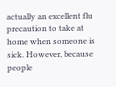actually an excellent flu precaution to take at home when someone is sick. However, because people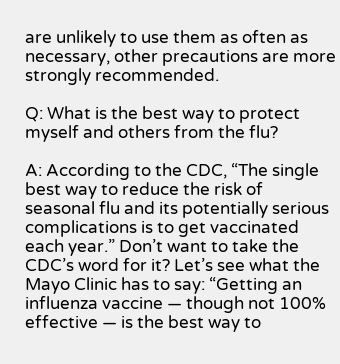are unlikely to use them as often as necessary, other precautions are more strongly recommended.

Q: What is the best way to protect myself and others from the flu?

A: According to the CDC, “The single best way to reduce the risk of seasonal flu and its potentially serious complications is to get vaccinated each year.” Don’t want to take the CDC’s word for it? Let’s see what the Mayo Clinic has to say: “Getting an influenza vaccine — though not 100% effective — is the best way to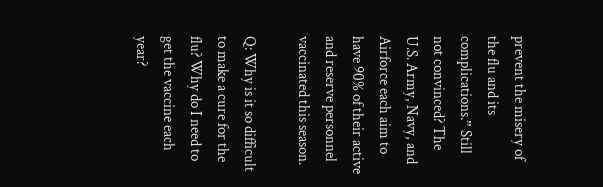prevent the misery of the flu and its complications.” Still not convinced? The U.S. Army, Navy, and Airforce each aim to have 90% of their active and reserve personnel vaccinated this season.

Q: Why is it so difficult to make a cure for the flu? Why do I need to get the vaccine each year?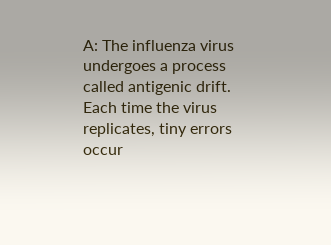A: The influenza virus undergoes a process called antigenic drift. Each time the virus replicates, tiny errors occur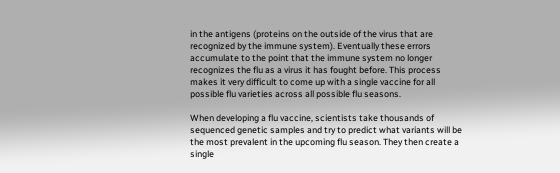in the antigens (proteins on the outside of the virus that are recognized by the immune system). Eventually these errors accumulate to the point that the immune system no longer recognizes the flu as a virus it has fought before. This process makes it very difficult to come up with a single vaccine for all possible flu varieties across all possible flu seasons.

When developing a flu vaccine, scientists take thousands of sequenced genetic samples and try to predict what variants will be the most prevalent in the upcoming flu season. They then create a single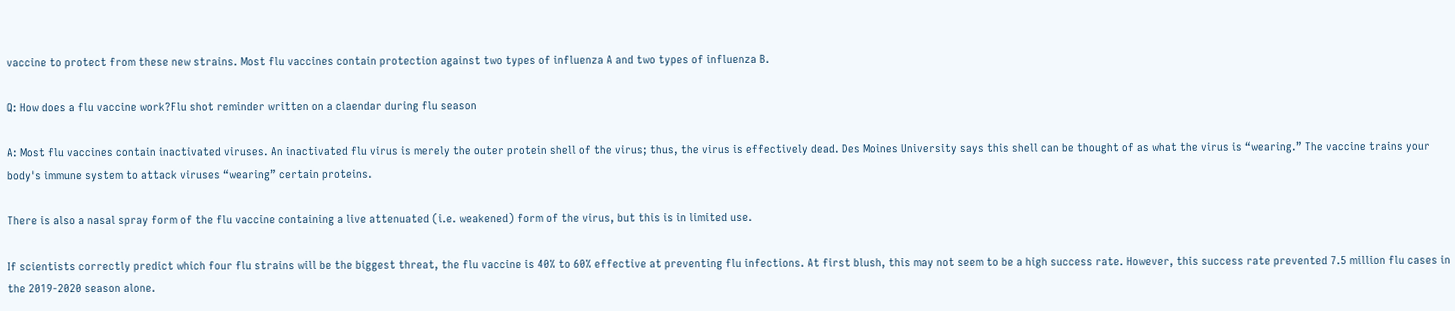vaccine to protect from these new strains. Most flu vaccines contain protection against two types of influenza A and two types of influenza B.

Q: How does a flu vaccine work?Flu shot reminder written on a claendar during flu season

A: Most flu vaccines contain inactivated viruses. An inactivated flu virus is merely the outer protein shell of the virus; thus, the virus is effectively dead. Des Moines University says this shell can be thought of as what the virus is “wearing.” The vaccine trains your body's immune system to attack viruses “wearing” certain proteins.

There is also a nasal spray form of the flu vaccine containing a live attenuated (i.e. weakened) form of the virus, but this is in limited use.

If scientists correctly predict which four flu strains will be the biggest threat, the flu vaccine is 40% to 60% effective at preventing flu infections. At first blush, this may not seem to be a high success rate. However, this success rate prevented 7.5 million flu cases in the 2019-2020 season alone.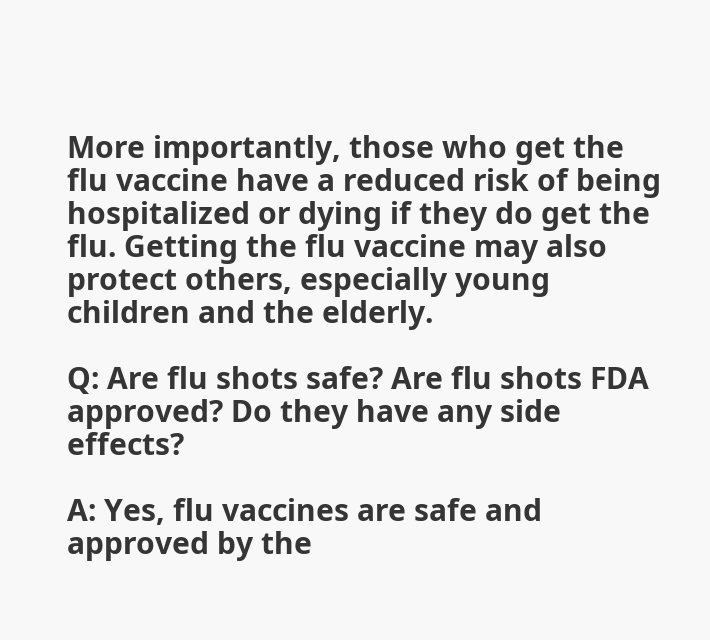More importantly, those who get the flu vaccine have a reduced risk of being hospitalized or dying if they do get the flu. Getting the flu vaccine may also protect others, especially young children and the elderly.

Q: Are flu shots safe? Are flu shots FDA approved? Do they have any side effects?

A: Yes, flu vaccines are safe and approved by the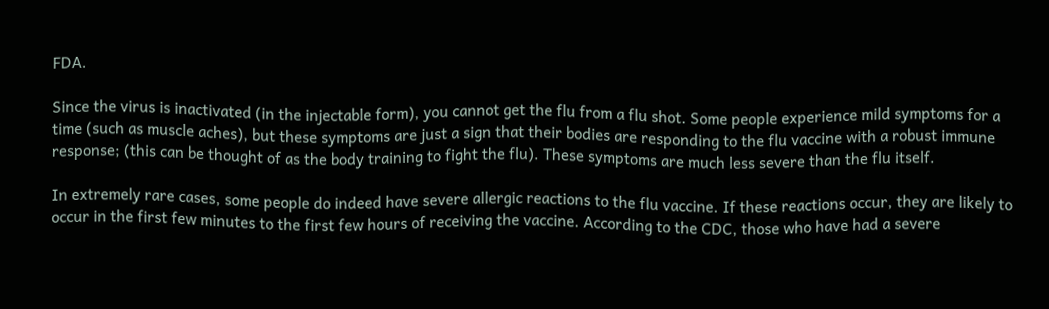FDA.

Since the virus is inactivated (in the injectable form), you cannot get the flu from a flu shot. Some people experience mild symptoms for a time (such as muscle aches), but these symptoms are just a sign that their bodies are responding to the flu vaccine with a robust immune response; (this can be thought of as the body training to fight the flu). These symptoms are much less severe than the flu itself.

In extremely rare cases, some people do indeed have severe allergic reactions to the flu vaccine. If these reactions occur, they are likely to occur in the first few minutes to the first few hours of receiving the vaccine. According to the CDC, those who have had a severe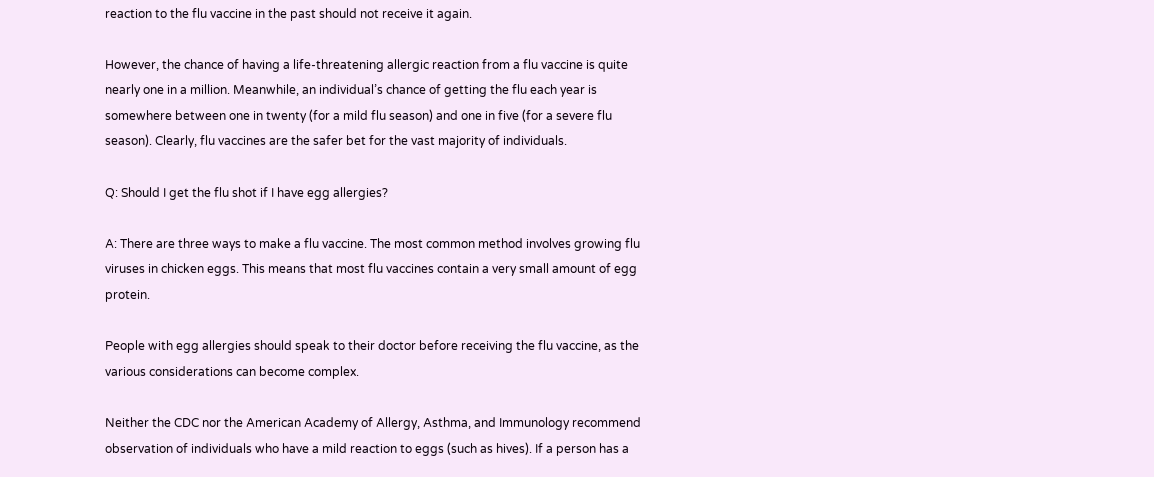reaction to the flu vaccine in the past should not receive it again.

However, the chance of having a life-threatening allergic reaction from a flu vaccine is quite nearly one in a million. Meanwhile, an individual’s chance of getting the flu each year is somewhere between one in twenty (for a mild flu season) and one in five (for a severe flu season). Clearly, flu vaccines are the safer bet for the vast majority of individuals.

Q: Should I get the flu shot if I have egg allergies?

A: There are three ways to make a flu vaccine. The most common method involves growing flu viruses in chicken eggs. This means that most flu vaccines contain a very small amount of egg protein.

People with egg allergies should speak to their doctor before receiving the flu vaccine, as the various considerations can become complex.

Neither the CDC nor the American Academy of Allergy, Asthma, and Immunology recommend observation of individuals who have a mild reaction to eggs (such as hives). If a person has a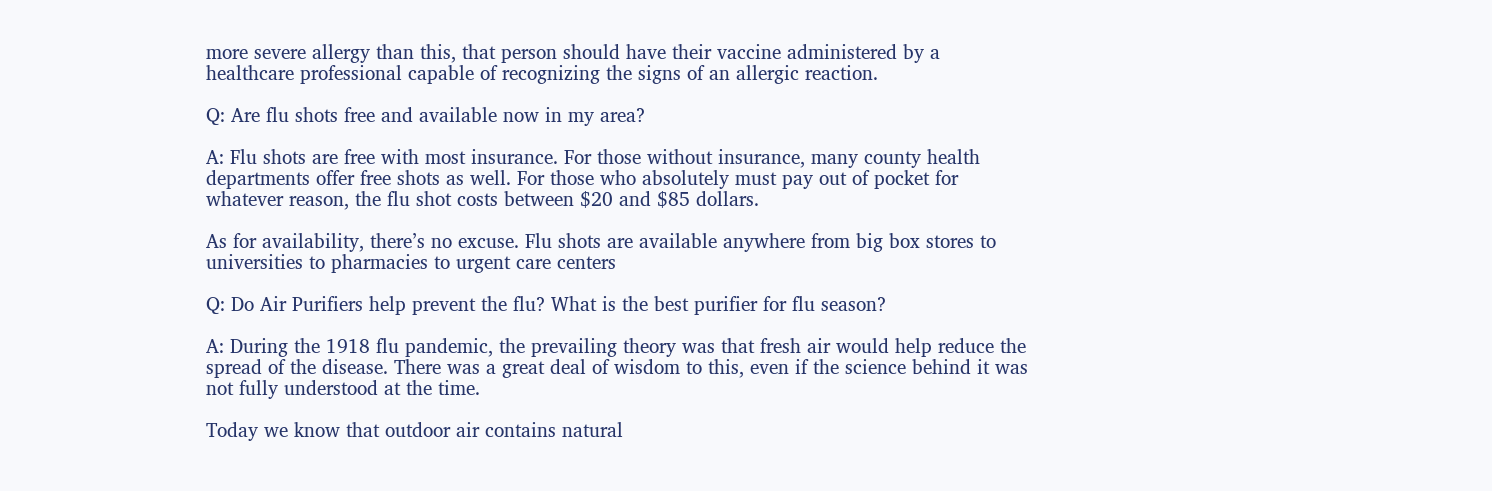more severe allergy than this, that person should have their vaccine administered by a healthcare professional capable of recognizing the signs of an allergic reaction.

Q: Are flu shots free and available now in my area?

A: Flu shots are free with most insurance. For those without insurance, many county health departments offer free shots as well. For those who absolutely must pay out of pocket for whatever reason, the flu shot costs between $20 and $85 dollars.

As for availability, there’s no excuse. Flu shots are available anywhere from big box stores to universities to pharmacies to urgent care centers

Q: Do Air Purifiers help prevent the flu? What is the best purifier for flu season?

A: During the 1918 flu pandemic, the prevailing theory was that fresh air would help reduce the spread of the disease. There was a great deal of wisdom to this, even if the science behind it was not fully understood at the time.

Today we know that outdoor air contains natural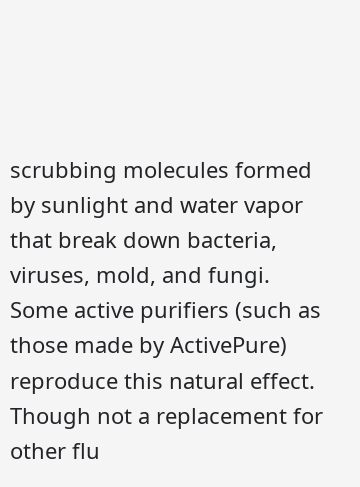scrubbing molecules formed by sunlight and water vapor that break down bacteria, viruses, mold, and fungi. Some active purifiers (such as those made by ActivePure) reproduce this natural effect. Though not a replacement for other flu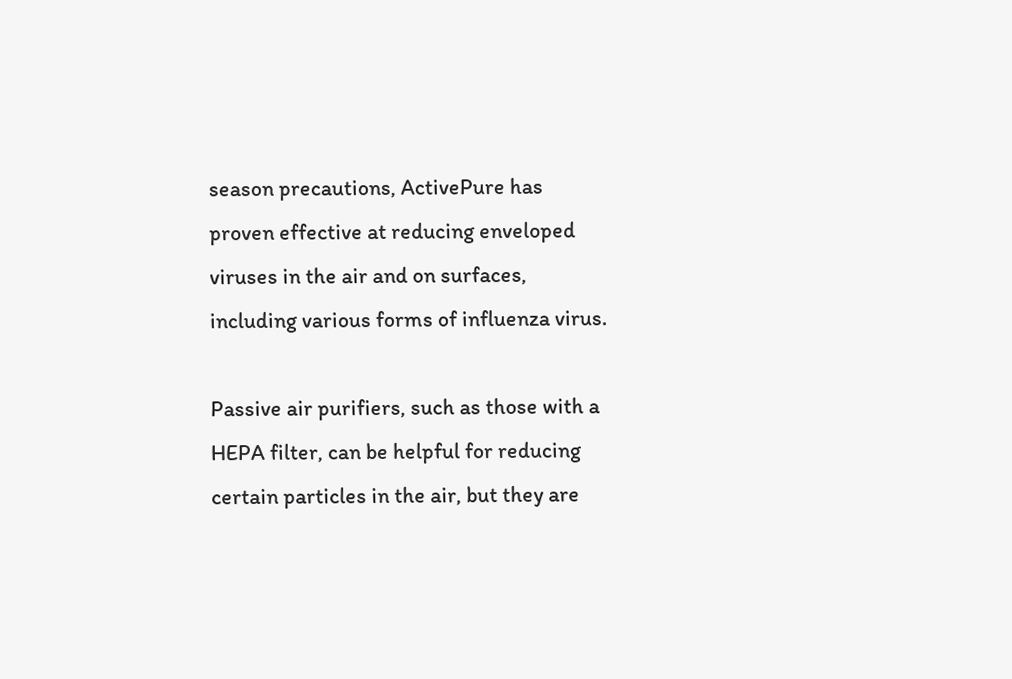season precautions, ActivePure has proven effective at reducing enveloped viruses in the air and on surfaces, including various forms of influenza virus.

Passive air purifiers, such as those with a HEPA filter, can be helpful for reducing certain particles in the air, but they are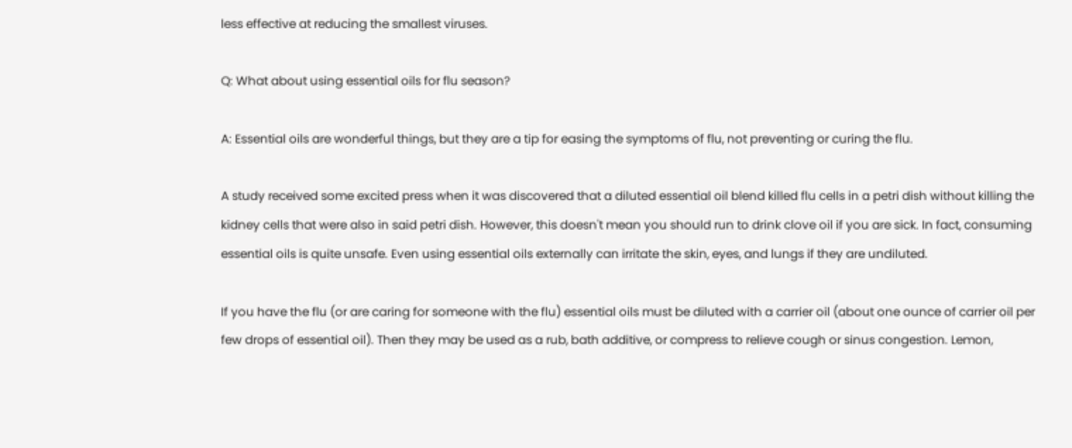less effective at reducing the smallest viruses.

Q: What about using essential oils for flu season?

A: Essential oils are wonderful things, but they are a tip for easing the symptoms of flu, not preventing or curing the flu.

A study received some excited press when it was discovered that a diluted essential oil blend killed flu cells in a petri dish without killing the kidney cells that were also in said petri dish. However, this doesn't mean you should run to drink clove oil if you are sick. In fact, consuming essential oils is quite unsafe. Even using essential oils externally can irritate the skin, eyes, and lungs if they are undiluted.

If you have the flu (or are caring for someone with the flu) essential oils must be diluted with a carrier oil (about one ounce of carrier oil per few drops of essential oil). Then they may be used as a rub, bath additive, or compress to relieve cough or sinus congestion. Lemon,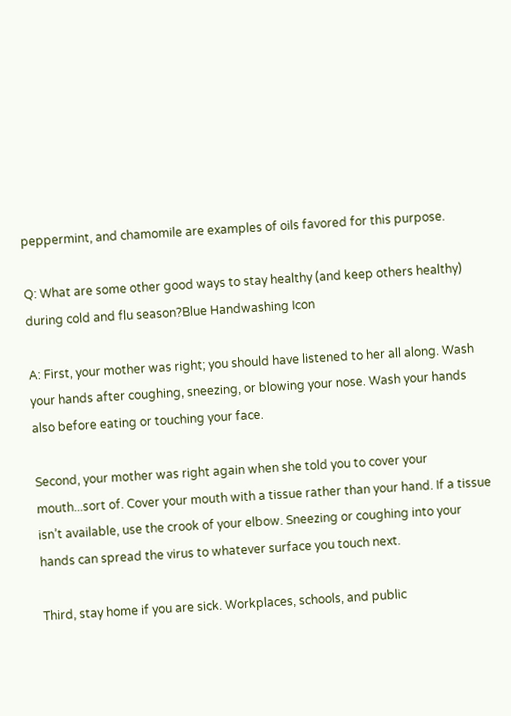peppermint, and chamomile are examples of oils favored for this purpose.

Q: What are some other good ways to stay healthy (and keep others healthy) during cold and flu season?Blue Handwashing Icon

A: First, your mother was right; you should have listened to her all along. Wash your hands after coughing, sneezing, or blowing your nose. Wash your hands also before eating or touching your face.

Second, your mother was right again when she told you to cover your mouth...sort of. Cover your mouth with a tissue rather than your hand. If a tissue isn’t available, use the crook of your elbow. Sneezing or coughing into your hands can spread the virus to whatever surface you touch next.

Third, stay home if you are sick. Workplaces, schools, and public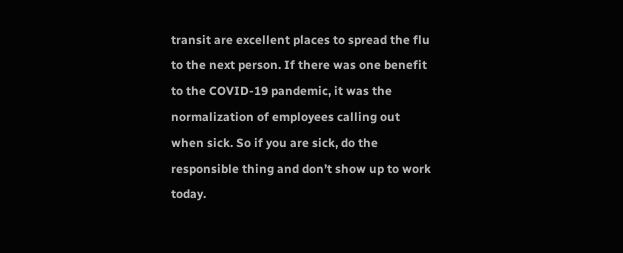transit are excellent places to spread the flu to the next person. If there was one benefit to the COVID-19 pandemic, it was the normalization of employees calling out when sick. So if you are sick, do the responsible thing and don’t show up to work today.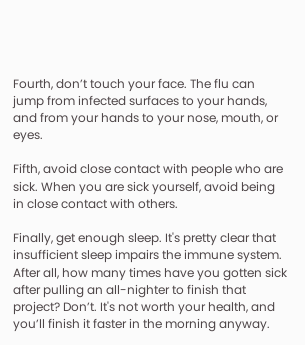Fourth, don’t touch your face. The flu can jump from infected surfaces to your hands, and from your hands to your nose, mouth, or eyes.

Fifth, avoid close contact with people who are sick. When you are sick yourself, avoid being in close contact with others.

Finally, get enough sleep. It's pretty clear that insufficient sleep impairs the immune system. After all, how many times have you gotten sick after pulling an all-nighter to finish that project? Don’t. It's not worth your health, and you’ll finish it faster in the morning anyway.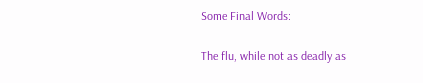Some Final Words:

The flu, while not as deadly as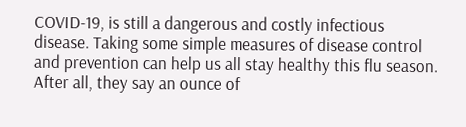COVID-19, is still a dangerous and costly infectious disease. Taking some simple measures of disease control and prevention can help us all stay healthy this flu season. After all, they say an ounce of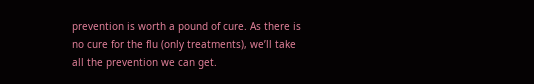prevention is worth a pound of cure. As there is no cure for the flu (only treatments), we’ll take all the prevention we can get.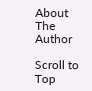About The Author

Scroll to Top